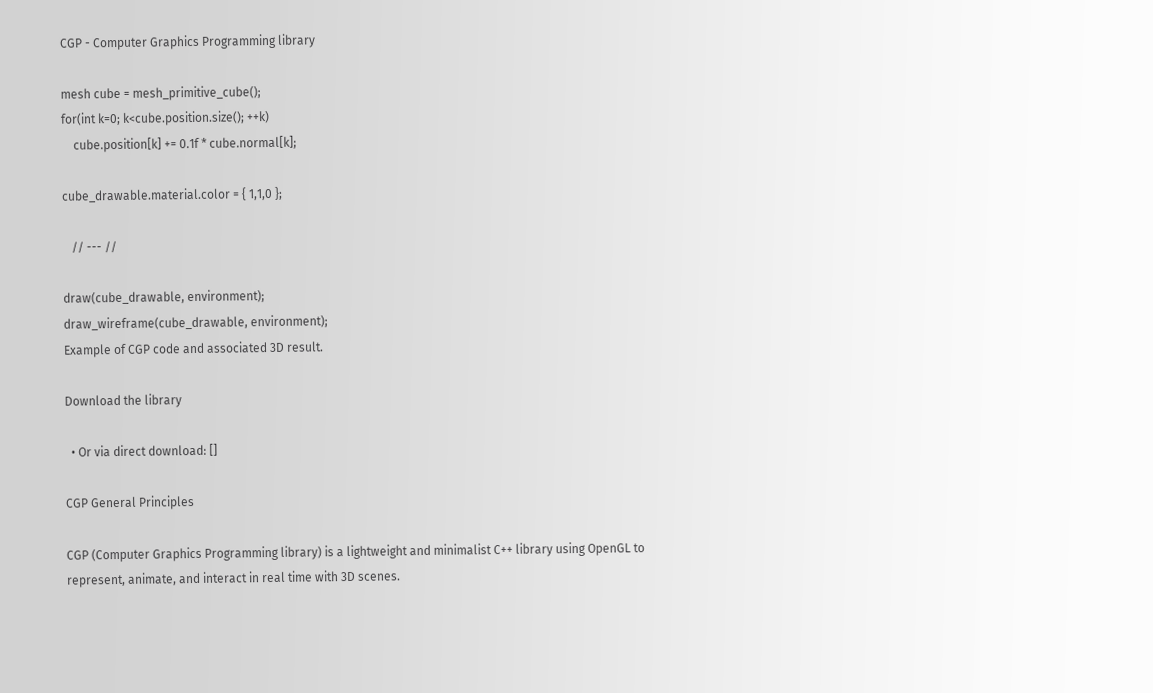CGP - Computer Graphics Programming library

mesh cube = mesh_primitive_cube();
for(int k=0; k<cube.position.size(); ++k)
    cube.position[k] += 0.1f * cube.normal[k];

cube_drawable.material.color = { 1,1,0 };

   // --- //

draw(cube_drawable, environment);
draw_wireframe(cube_drawable, environment);
Example of CGP code and associated 3D result.

Download the library

  • Or via direct download: []

CGP General Principles

CGP (Computer Graphics Programming library) is a lightweight and minimalist C++ library using OpenGL to represent, animate, and interact in real time with 3D scenes.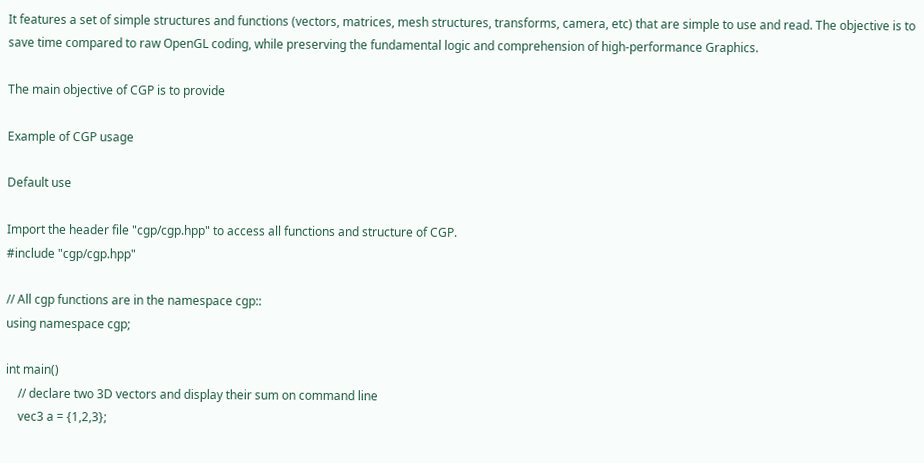It features a set of simple structures and functions (vectors, matrices, mesh structures, transforms, camera, etc) that are simple to use and read. The objective is to save time compared to raw OpenGL coding, while preserving the fundamental logic and comprehension of high-performance Graphics.

The main objective of CGP is to provide

Example of CGP usage

Default use

Import the header file "cgp/cgp.hpp" to access all functions and structure of CGP.
#include "cgp/cgp.hpp"

// All cgp functions are in the namespace cgp::
using namespace cgp;

int main()
    // declare two 3D vectors and display their sum on command line
    vec3 a = {1,2,3};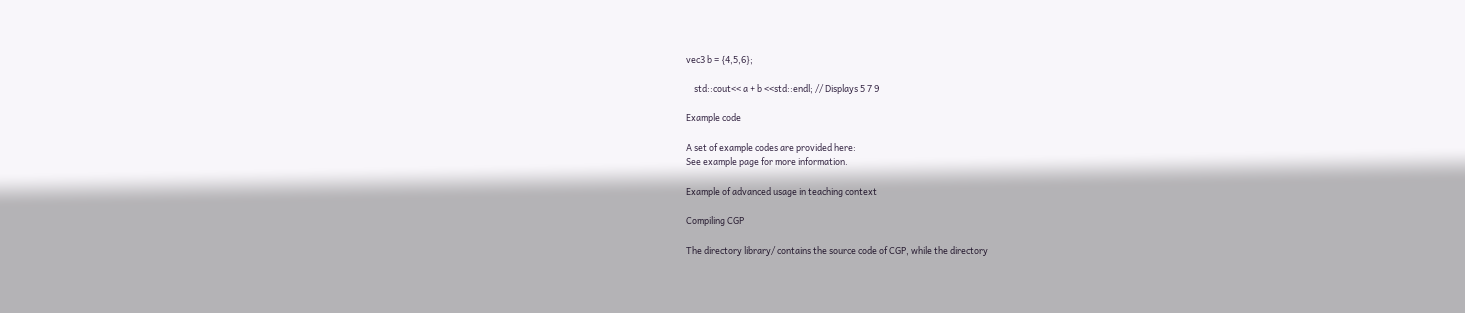vec3 b = {4,5,6};

    std::cout<< a + b <<std::endl; // Displays 5 7 9

Example code

A set of example codes are provided here:
See example page for more information.

Example of advanced usage in teaching context

Compiling CGP

The directory library/ contains the source code of CGP, while the directory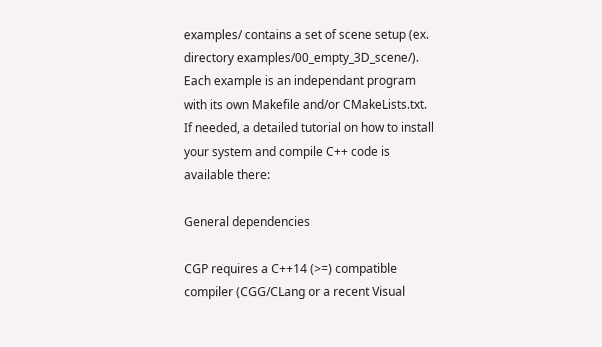examples/ contains a set of scene setup (ex. directory examples/00_empty_3D_scene/).
Each example is an independant program with its own Makefile and/or CMakeLists.txt.
If needed, a detailed tutorial on how to install your system and compile C++ code is available there:

General dependencies

CGP requires a C++14 (>=) compatible compiler (CGG/CLang or a recent Visual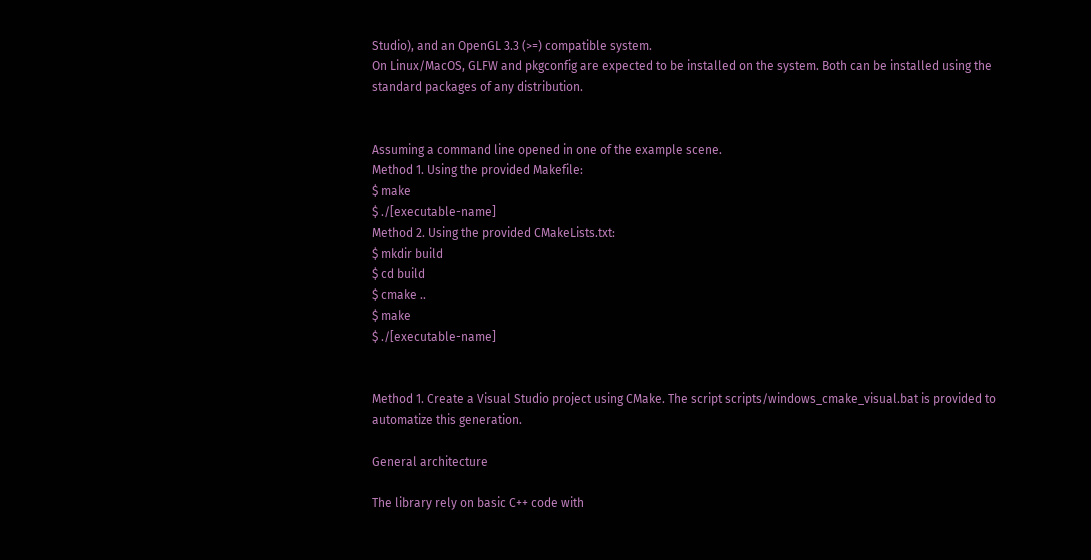Studio), and an OpenGL 3.3 (>=) compatible system.
On Linux/MacOS, GLFW and pkgconfig are expected to be installed on the system. Both can be installed using the standard packages of any distribution.


Assuming a command line opened in one of the example scene.
Method 1. Using the provided Makefile:
$ make
$ ./[executable-name]
Method 2. Using the provided CMakeLists.txt:
$ mkdir build
$ cd build
$ cmake ..
$ make
$ ./[executable-name]


Method 1. Create a Visual Studio project using CMake. The script scripts/windows_cmake_visual.bat is provided to automatize this generation.

General architecture

The library rely on basic C++ code with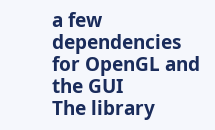a few dependencies for OpenGL and the GUI
The library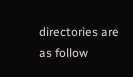directories are as follow